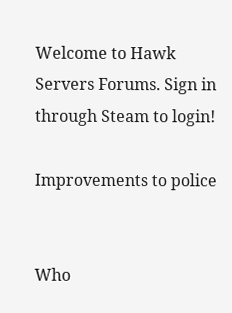Welcome to Hawk Servers Forums. Sign in through Steam to login!

Improvements to police


Who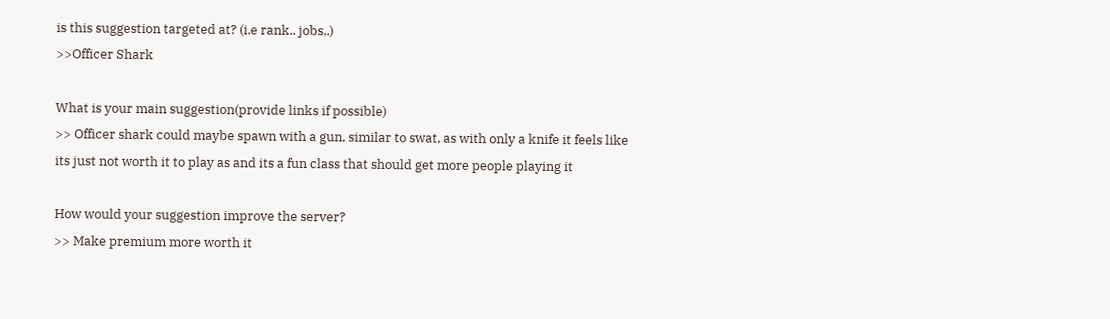is this suggestion targeted at? (i.e rank.. jobs..)
>>Officer Shark

What is your main suggestion(provide links if possible)
>> Officer shark could maybe spawn with a gun, similar to swat, as with only a knife it feels like its just not worth it to play as and its a fun class that should get more people playing it

How would your suggestion improve the server?
>> Make premium more worth it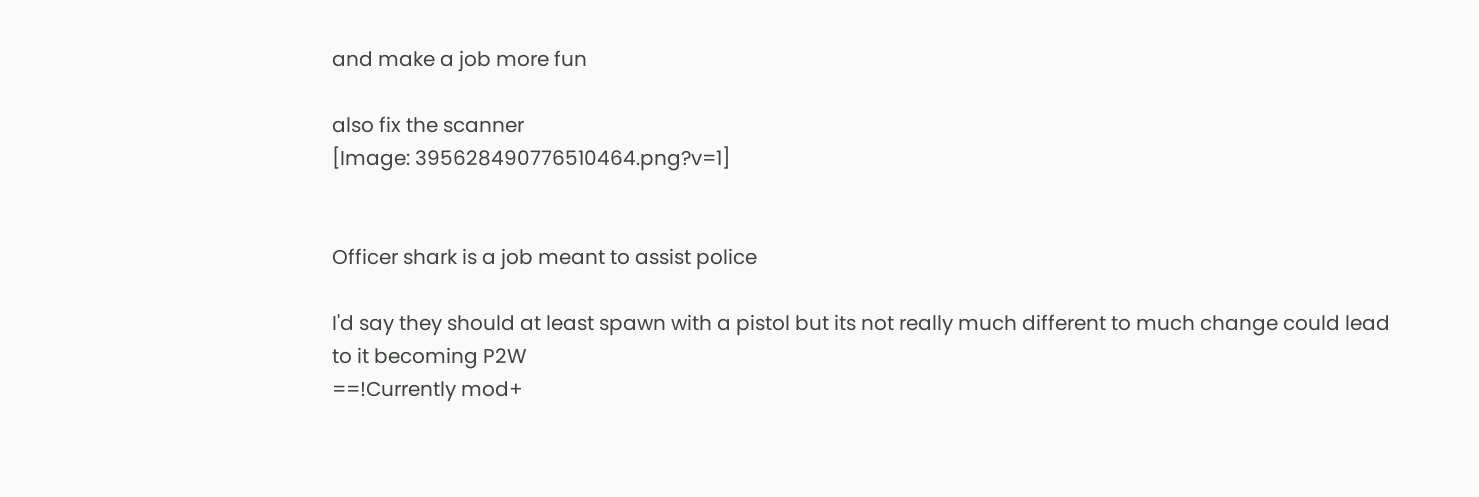and make a job more fun

also fix the scanner
[Image: 395628490776510464.png?v=1]


Officer shark is a job meant to assist police

I'd say they should at least spawn with a pistol but its not really much different to much change could lead to it becoming P2W
==!Currently mod+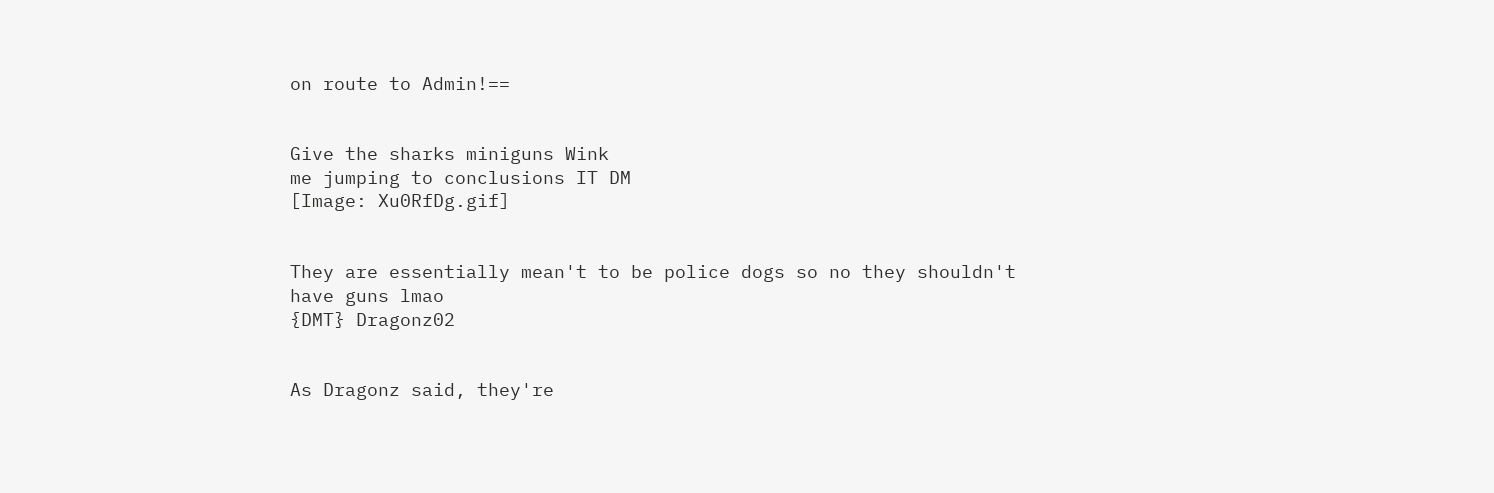on route to Admin!==


Give the sharks miniguns Wink
me jumping to conclusions IT DM
[Image: Xu0RfDg.gif]


They are essentially mean't to be police dogs so no they shouldn't have guns lmao
{DMT} Dragonz02


As Dragonz said, they're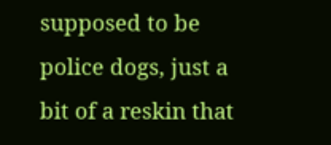supposed to be police dogs, just a bit of a reskin that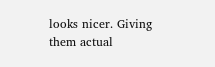looks nicer. Giving them actual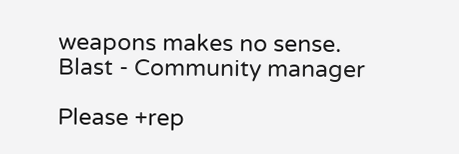weapons makes no sense.
Blast - Community manager

Please +rep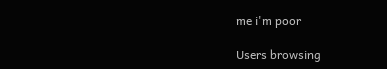me i'm poor

Users browsing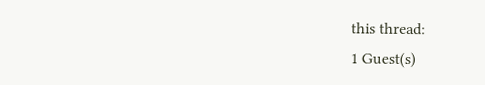this thread:
1 Guest(s)